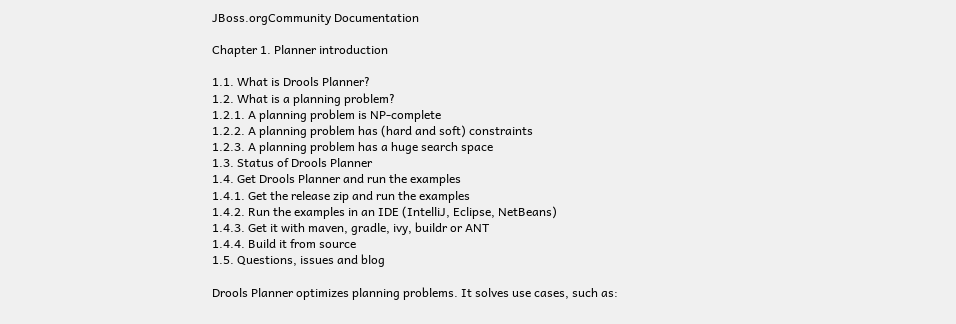JBoss.orgCommunity Documentation

Chapter 1. Planner introduction

1.1. What is Drools Planner?
1.2. What is a planning problem?
1.2.1. A planning problem is NP-complete
1.2.2. A planning problem has (hard and soft) constraints
1.2.3. A planning problem has a huge search space
1.3. Status of Drools Planner
1.4. Get Drools Planner and run the examples
1.4.1. Get the release zip and run the examples
1.4.2. Run the examples in an IDE (IntelliJ, Eclipse, NetBeans)
1.4.3. Get it with maven, gradle, ivy, buildr or ANT
1.4.4. Build it from source
1.5. Questions, issues and blog

Drools Planner optimizes planning problems. It solves use cases, such as: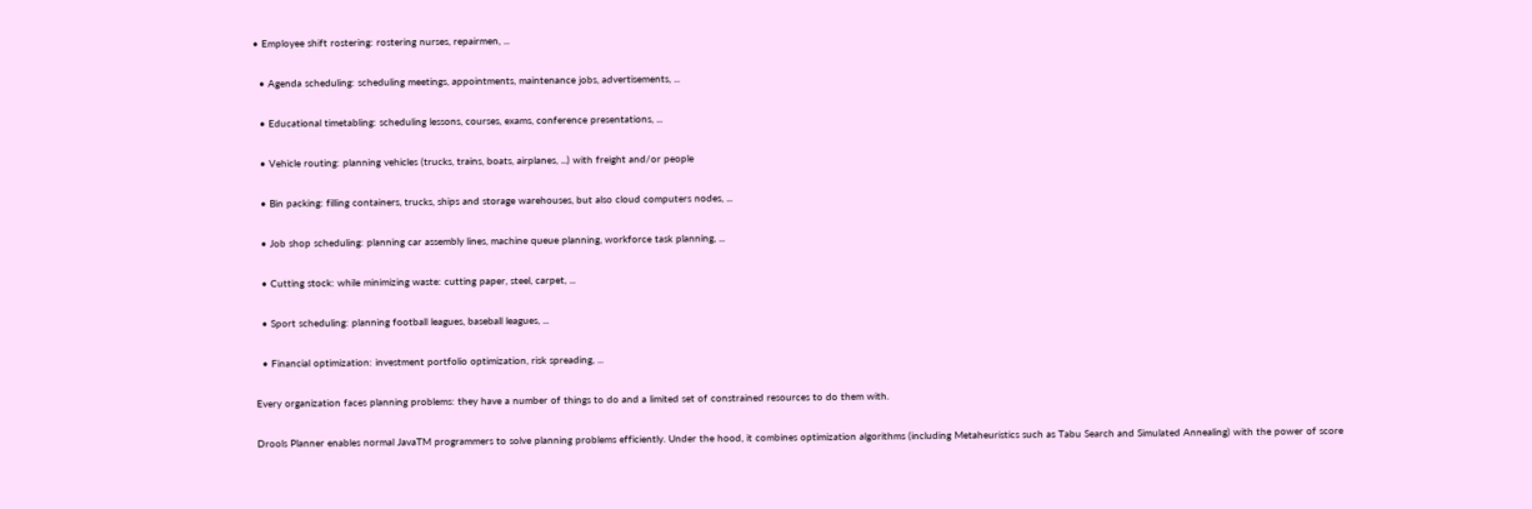• Employee shift rostering: rostering nurses, repairmen, ...

  • Agenda scheduling: scheduling meetings, appointments, maintenance jobs, advertisements, ...

  • Educational timetabling: scheduling lessons, courses, exams, conference presentations, ...

  • Vehicle routing: planning vehicles (trucks, trains, boats, airplanes, ...) with freight and/or people

  • Bin packing: filling containers, trucks, ships and storage warehouses, but also cloud computers nodes, ...

  • Job shop scheduling: planning car assembly lines, machine queue planning, workforce task planning, ...

  • Cutting stock: while minimizing waste: cutting paper, steel, carpet, ...

  • Sport scheduling: planning football leagues, baseball leagues, ...

  • Financial optimization: investment portfolio optimization, risk spreading, ...

Every organization faces planning problems: they have a number of things to do and a limited set of constrained resources to do them with.

Drools Planner enables normal JavaTM programmers to solve planning problems efficiently. Under the hood, it combines optimization algorithms (including Metaheuristics such as Tabu Search and Simulated Annealing) with the power of score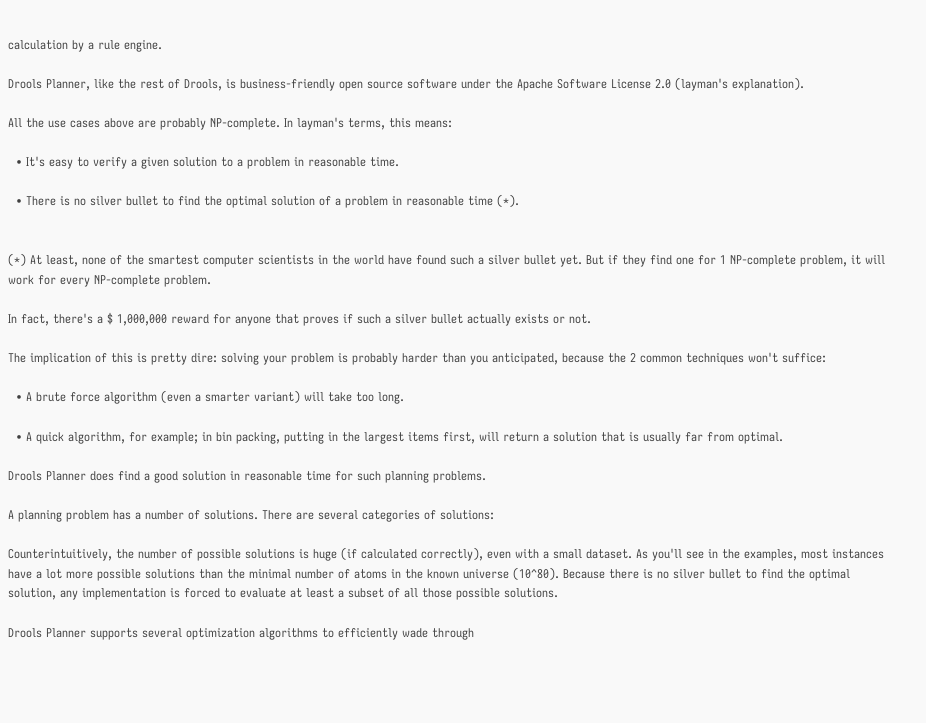calculation by a rule engine.

Drools Planner, like the rest of Drools, is business-friendly open source software under the Apache Software License 2.0 (layman's explanation).

All the use cases above are probably NP-complete. In layman's terms, this means:

  • It's easy to verify a given solution to a problem in reasonable time.

  • There is no silver bullet to find the optimal solution of a problem in reasonable time (*).


(*) At least, none of the smartest computer scientists in the world have found such a silver bullet yet. But if they find one for 1 NP-complete problem, it will work for every NP-complete problem.

In fact, there's a $ 1,000,000 reward for anyone that proves if such a silver bullet actually exists or not.

The implication of this is pretty dire: solving your problem is probably harder than you anticipated, because the 2 common techniques won't suffice:

  • A brute force algorithm (even a smarter variant) will take too long.

  • A quick algorithm, for example; in bin packing, putting in the largest items first, will return a solution that is usually far from optimal.

Drools Planner does find a good solution in reasonable time for such planning problems.

A planning problem has a number of solutions. There are several categories of solutions:

Counterintuitively, the number of possible solutions is huge (if calculated correctly), even with a small dataset. As you'll see in the examples, most instances have a lot more possible solutions than the minimal number of atoms in the known universe (10^80). Because there is no silver bullet to find the optimal solution, any implementation is forced to evaluate at least a subset of all those possible solutions.

Drools Planner supports several optimization algorithms to efficiently wade through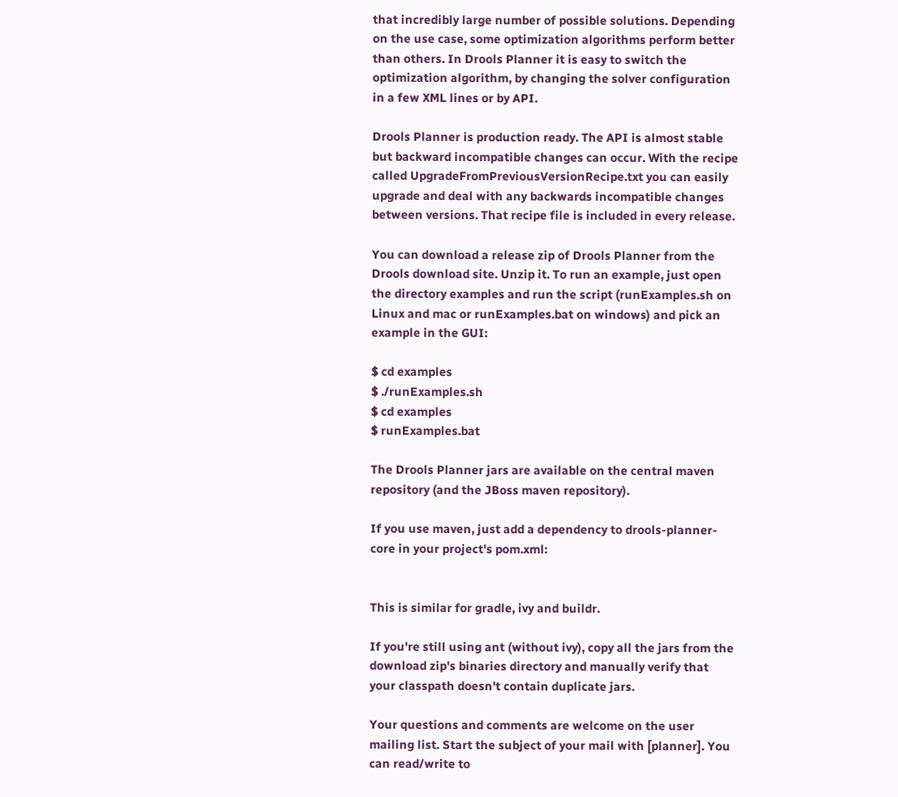that incredibly large number of possible solutions. Depending on the use case, some optimization algorithms perform better than others. In Drools Planner it is easy to switch the optimization algorithm, by changing the solver configuration in a few XML lines or by API.

Drools Planner is production ready. The API is almost stable but backward incompatible changes can occur. With the recipe called UpgradeFromPreviousVersionRecipe.txt you can easily upgrade and deal with any backwards incompatible changes between versions. That recipe file is included in every release.

You can download a release zip of Drools Planner from the Drools download site. Unzip it. To run an example, just open the directory examples and run the script (runExamples.sh on Linux and mac or runExamples.bat on windows) and pick an example in the GUI:

$ cd examples
$ ./runExamples.sh
$ cd examples
$ runExamples.bat

The Drools Planner jars are available on the central maven repository (and the JBoss maven repository).

If you use maven, just add a dependency to drools-planner-core in your project's pom.xml:


This is similar for gradle, ivy and buildr.

If you're still using ant (without ivy), copy all the jars from the download zip's binaries directory and manually verify that your classpath doesn't contain duplicate jars.

Your questions and comments are welcome on the user mailing list. Start the subject of your mail with [planner]. You can read/write to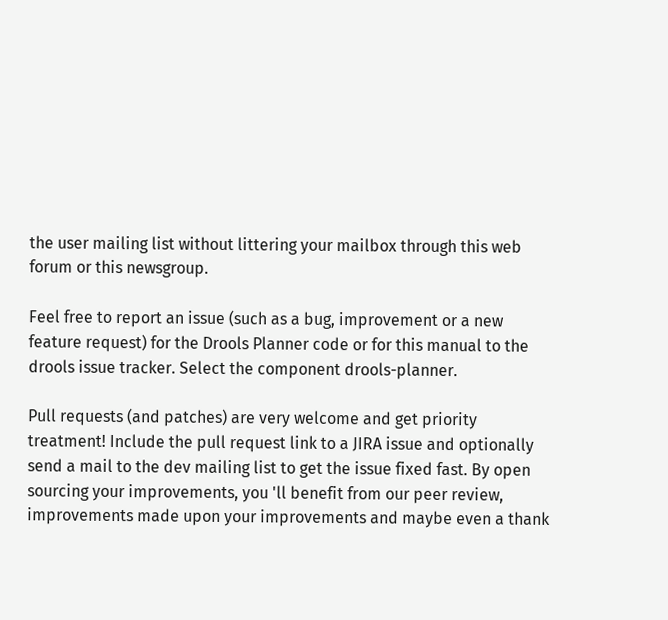the user mailing list without littering your mailbox through this web forum or this newsgroup.

Feel free to report an issue (such as a bug, improvement or a new feature request) for the Drools Planner code or for this manual to the drools issue tracker. Select the component drools-planner.

Pull requests (and patches) are very welcome and get priority treatment! Include the pull request link to a JIRA issue and optionally send a mail to the dev mailing list to get the issue fixed fast. By open sourcing your improvements, you 'll benefit from our peer review, improvements made upon your improvements and maybe even a thank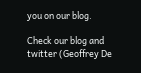you on our blog.

Check our blog and twitter (Geoffrey De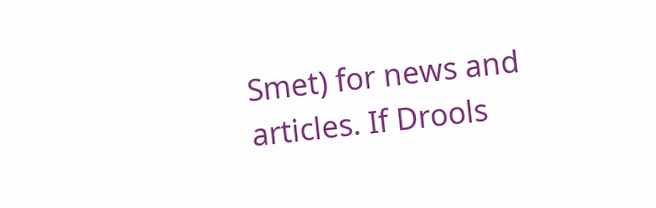Smet) for news and articles. If Drools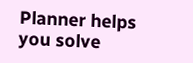Planner helps you solve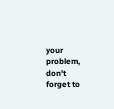your problem, don't forget to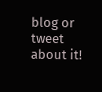blog or tweet about it!